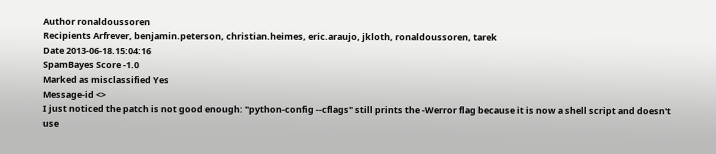Author ronaldoussoren
Recipients Arfrever, benjamin.peterson, christian.heimes, eric.araujo, jkloth, ronaldoussoren, tarek
Date 2013-06-18.15:04:16
SpamBayes Score -1.0
Marked as misclassified Yes
Message-id <>
I just noticed the patch is not good enough: "python-config --cflags" still prints the -Werror flag because it is now a shell script and doesn't use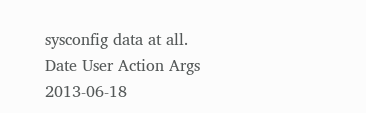sysconfig data at all.
Date User Action Args
2013-06-18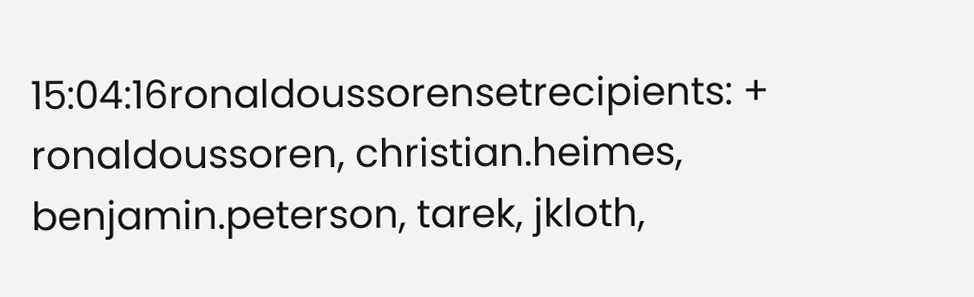15:04:16ronaldoussorensetrecipients: + ronaldoussoren, christian.heimes, benjamin.peterson, tarek, jkloth,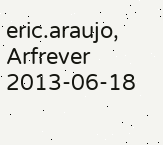eric.araujo, Arfrever
2013-06-18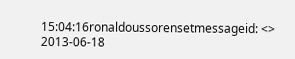15:04:16ronaldoussorensetmessageid: <>
2013-06-18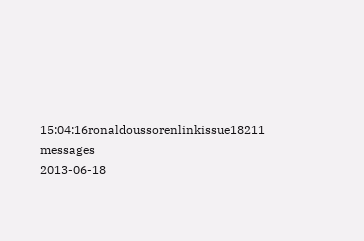15:04:16ronaldoussorenlinkissue18211 messages
2013-06-18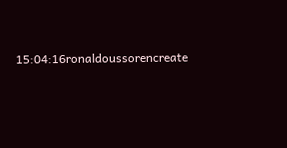15:04:16ronaldoussorencreate